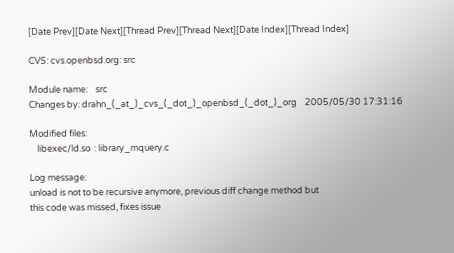[Date Prev][Date Next][Thread Prev][Thread Next][Date Index][Thread Index]

CVS: cvs.openbsd.org: src

Module name:    src
Changes by: drahn_(_at_)_cvs_(_dot_)_openbsd_(_dot_)_org    2005/05/30 17:31:16

Modified files:
    libexec/ld.so  : library_mquery.c

Log message:
unload is not to be recursive anymore, previous diff change method but
this code was missed, fixes issue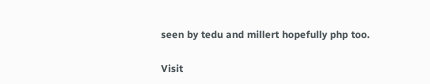seen by tedu and millert hopefully php too.

Visit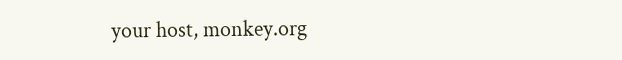your host, monkey.org